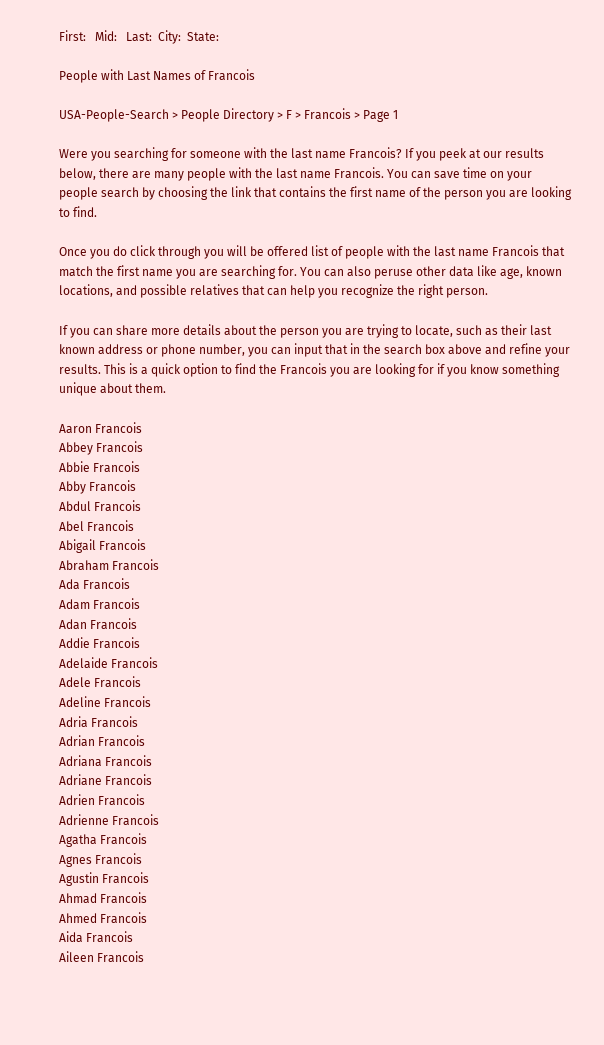First:   Mid:   Last:  City:  State:

People with Last Names of Francois

USA-People-Search > People Directory > F > Francois > Page 1

Were you searching for someone with the last name Francois? If you peek at our results below, there are many people with the last name Francois. You can save time on your people search by choosing the link that contains the first name of the person you are looking to find.

Once you do click through you will be offered list of people with the last name Francois that match the first name you are searching for. You can also peruse other data like age, known locations, and possible relatives that can help you recognize the right person.

If you can share more details about the person you are trying to locate, such as their last known address or phone number, you can input that in the search box above and refine your results. This is a quick option to find the Francois you are looking for if you know something unique about them.

Aaron Francois
Abbey Francois
Abbie Francois
Abby Francois
Abdul Francois
Abel Francois
Abigail Francois
Abraham Francois
Ada Francois
Adam Francois
Adan Francois
Addie Francois
Adelaide Francois
Adele Francois
Adeline Francois
Adria Francois
Adrian Francois
Adriana Francois
Adriane Francois
Adrien Francois
Adrienne Francois
Agatha Francois
Agnes Francois
Agustin Francois
Ahmad Francois
Ahmed Francois
Aida Francois
Aileen Francois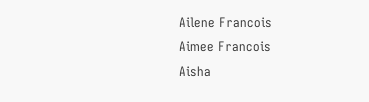Ailene Francois
Aimee Francois
Aisha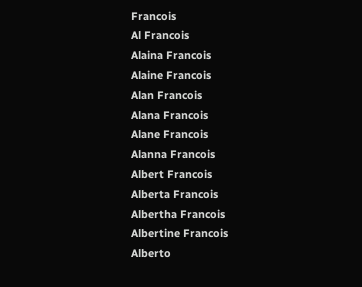Francois
Al Francois
Alaina Francois
Alaine Francois
Alan Francois
Alana Francois
Alane Francois
Alanna Francois
Albert Francois
Alberta Francois
Albertha Francois
Albertine Francois
Alberto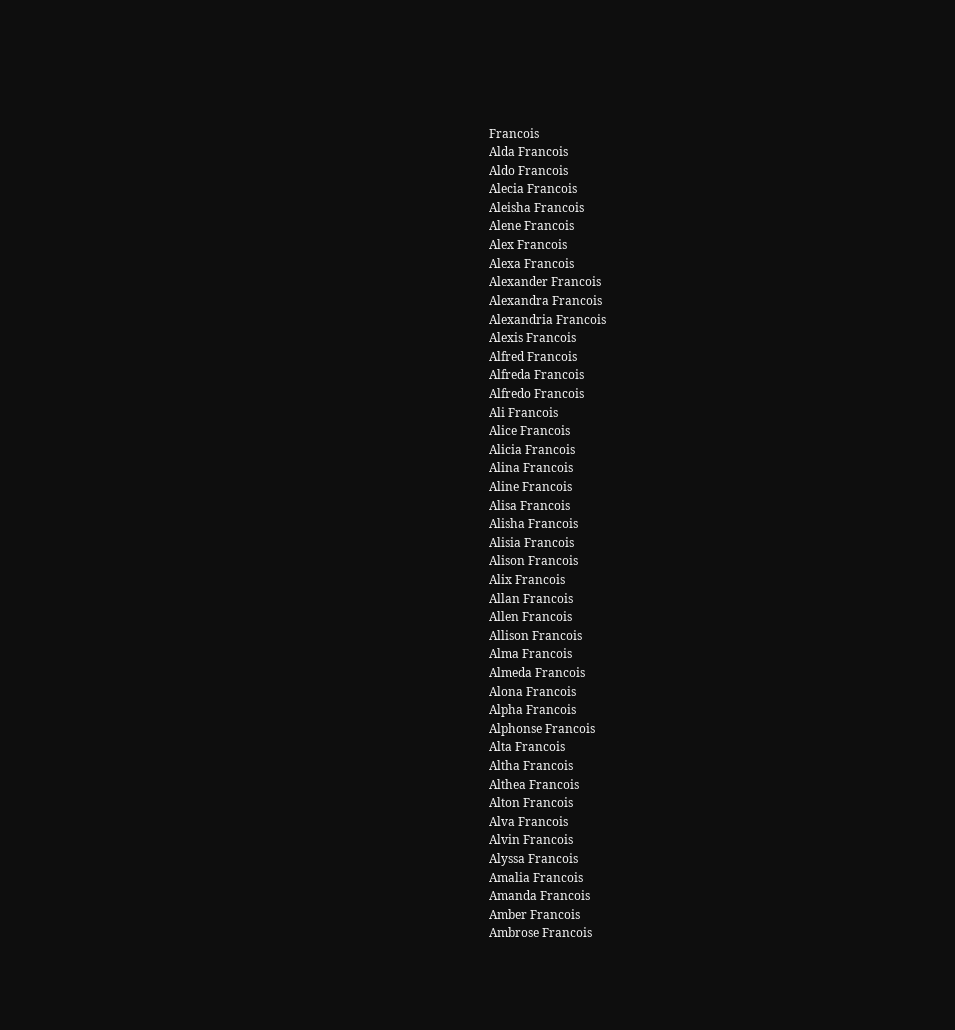Francois
Alda Francois
Aldo Francois
Alecia Francois
Aleisha Francois
Alene Francois
Alex Francois
Alexa Francois
Alexander Francois
Alexandra Francois
Alexandria Francois
Alexis Francois
Alfred Francois
Alfreda Francois
Alfredo Francois
Ali Francois
Alice Francois
Alicia Francois
Alina Francois
Aline Francois
Alisa Francois
Alisha Francois
Alisia Francois
Alison Francois
Alix Francois
Allan Francois
Allen Francois
Allison Francois
Alma Francois
Almeda Francois
Alona Francois
Alpha Francois
Alphonse Francois
Alta Francois
Altha Francois
Althea Francois
Alton Francois
Alva Francois
Alvin Francois
Alyssa Francois
Amalia Francois
Amanda Francois
Amber Francois
Ambrose Francois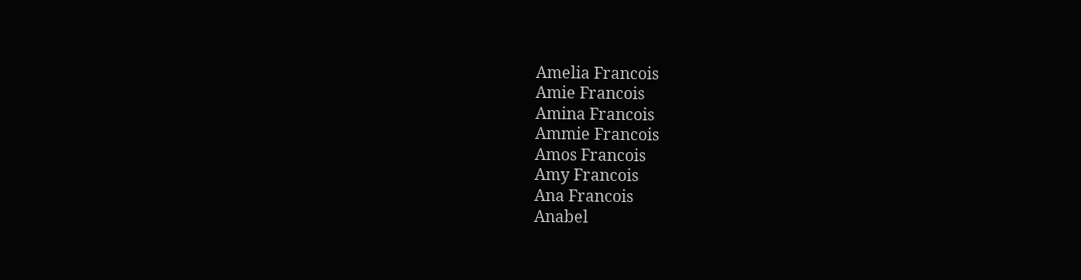Amelia Francois
Amie Francois
Amina Francois
Ammie Francois
Amos Francois
Amy Francois
Ana Francois
Anabel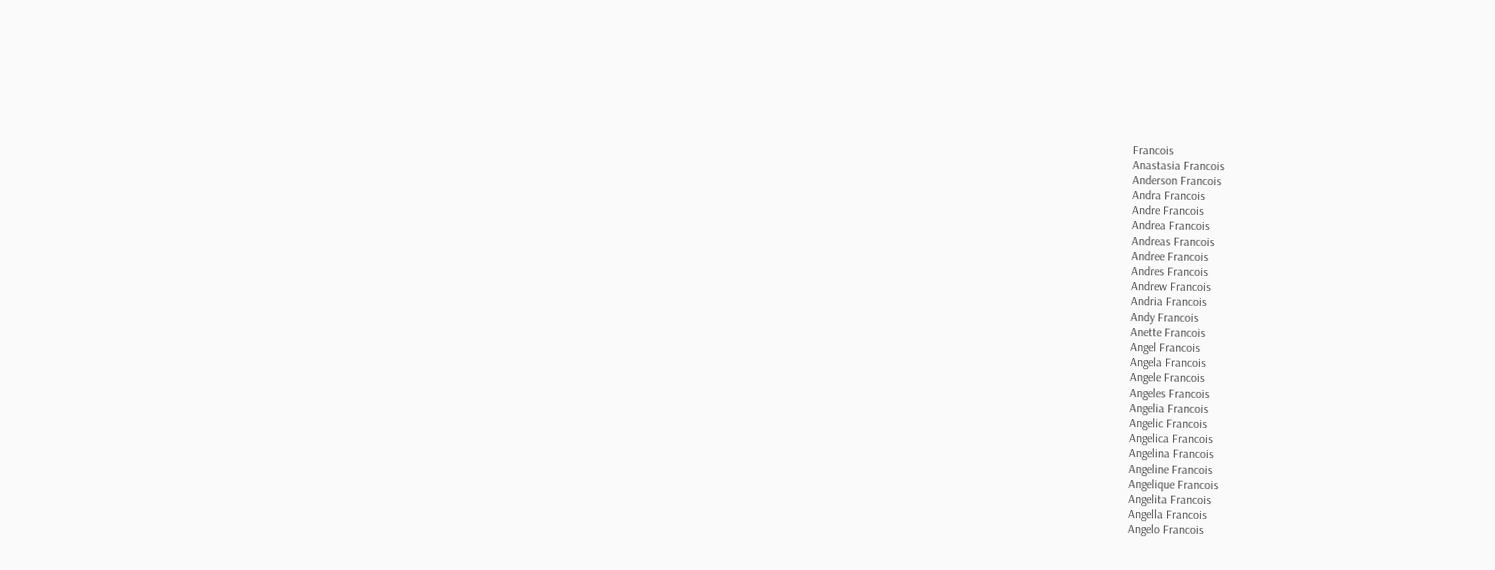Francois
Anastasia Francois
Anderson Francois
Andra Francois
Andre Francois
Andrea Francois
Andreas Francois
Andree Francois
Andres Francois
Andrew Francois
Andria Francois
Andy Francois
Anette Francois
Angel Francois
Angela Francois
Angele Francois
Angeles Francois
Angelia Francois
Angelic Francois
Angelica Francois
Angelina Francois
Angeline Francois
Angelique Francois
Angelita Francois
Angella Francois
Angelo Francois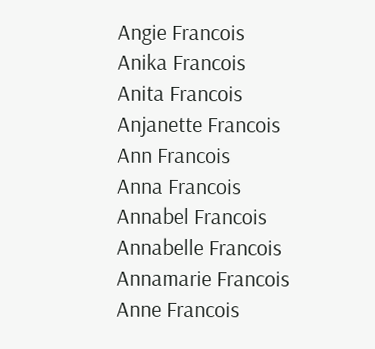Angie Francois
Anika Francois
Anita Francois
Anjanette Francois
Ann Francois
Anna Francois
Annabel Francois
Annabelle Francois
Annamarie Francois
Anne Francois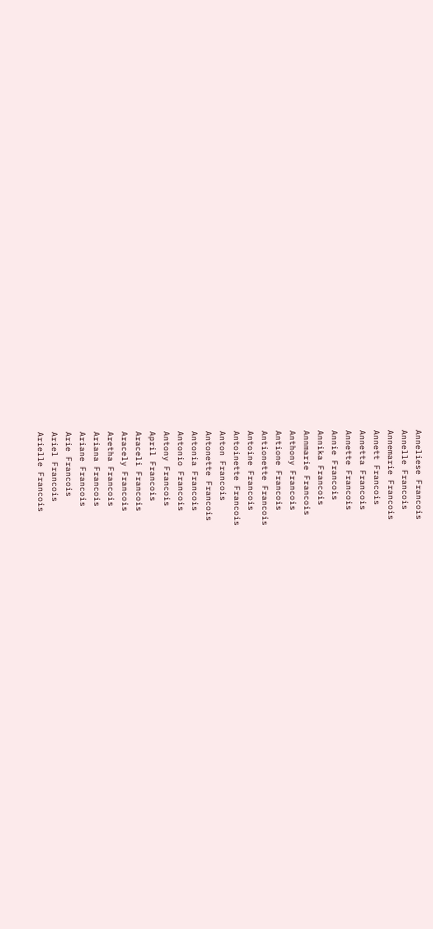Anneliese Francois
Annelle Francois
Annemarie Francois
Annett Francois
Annetta Francois
Annette Francois
Annie Francois
Annika Francois
Annmarie Francois
Anthony Francois
Antione Francois
Antionette Francois
Antoine Francois
Antoinette Francois
Anton Francois
Antonette Francois
Antonia Francois
Antonio Francois
Antony Francois
April Francois
Araceli Francois
Aracely Francois
Aretha Francois
Ariana Francois
Ariane Francois
Arie Francois
Ariel Francois
Arielle Francois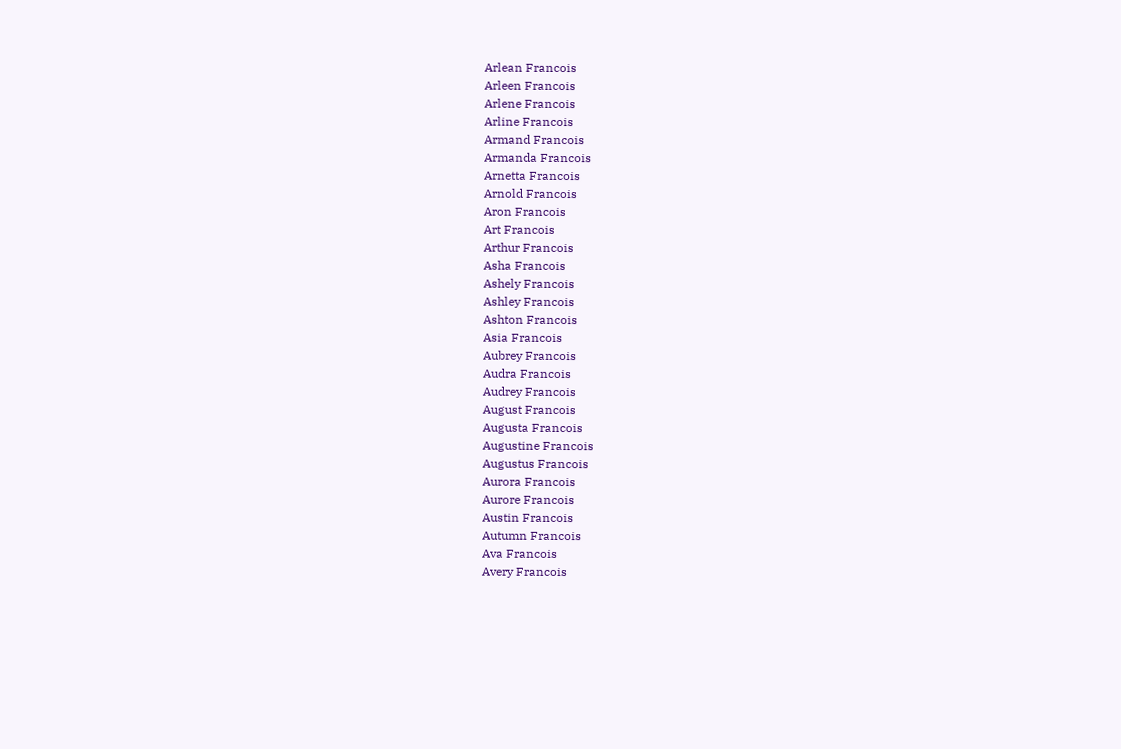Arlean Francois
Arleen Francois
Arlene Francois
Arline Francois
Armand Francois
Armanda Francois
Arnetta Francois
Arnold Francois
Aron Francois
Art Francois
Arthur Francois
Asha Francois
Ashely Francois
Ashley Francois
Ashton Francois
Asia Francois
Aubrey Francois
Audra Francois
Audrey Francois
August Francois
Augusta Francois
Augustine Francois
Augustus Francois
Aurora Francois
Aurore Francois
Austin Francois
Autumn Francois
Ava Francois
Avery Francois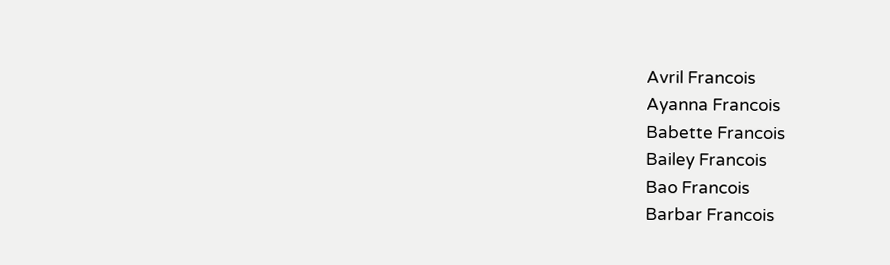Avril Francois
Ayanna Francois
Babette Francois
Bailey Francois
Bao Francois
Barbar Francois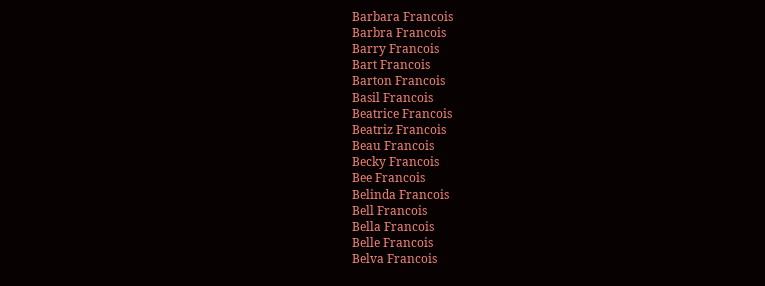Barbara Francois
Barbra Francois
Barry Francois
Bart Francois
Barton Francois
Basil Francois
Beatrice Francois
Beatriz Francois
Beau Francois
Becky Francois
Bee Francois
Belinda Francois
Bell Francois
Bella Francois
Belle Francois
Belva Francois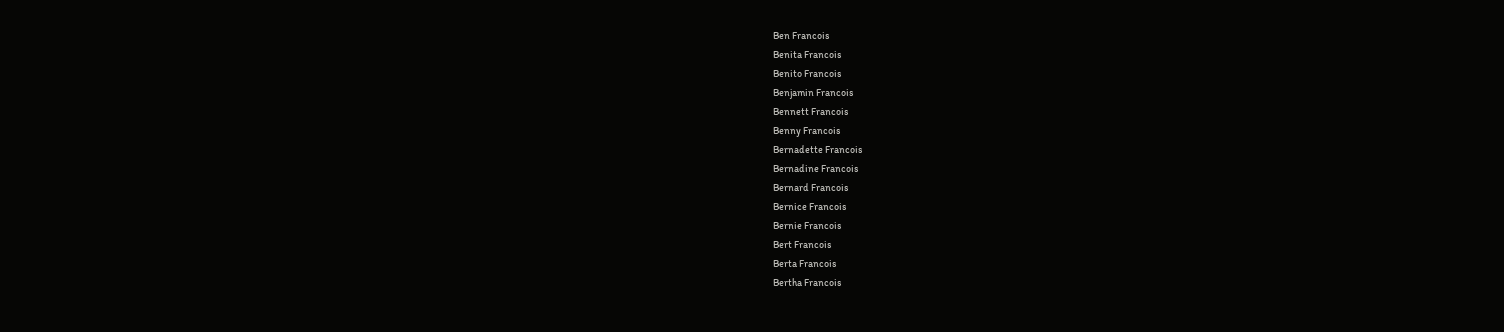Ben Francois
Benita Francois
Benito Francois
Benjamin Francois
Bennett Francois
Benny Francois
Bernadette Francois
Bernadine Francois
Bernard Francois
Bernice Francois
Bernie Francois
Bert Francois
Berta Francois
Bertha Francois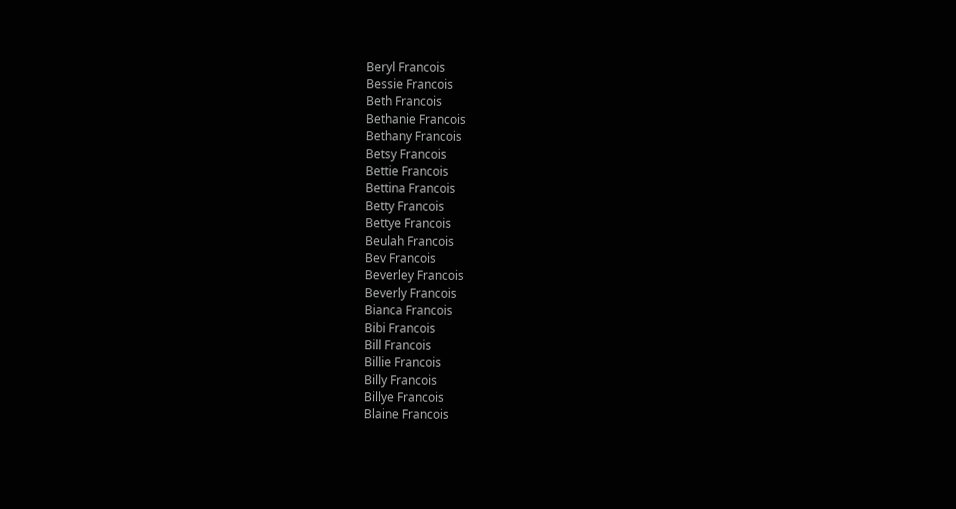Beryl Francois
Bessie Francois
Beth Francois
Bethanie Francois
Bethany Francois
Betsy Francois
Bettie Francois
Bettina Francois
Betty Francois
Bettye Francois
Beulah Francois
Bev Francois
Beverley Francois
Beverly Francois
Bianca Francois
Bibi Francois
Bill Francois
Billie Francois
Billy Francois
Billye Francois
Blaine Francois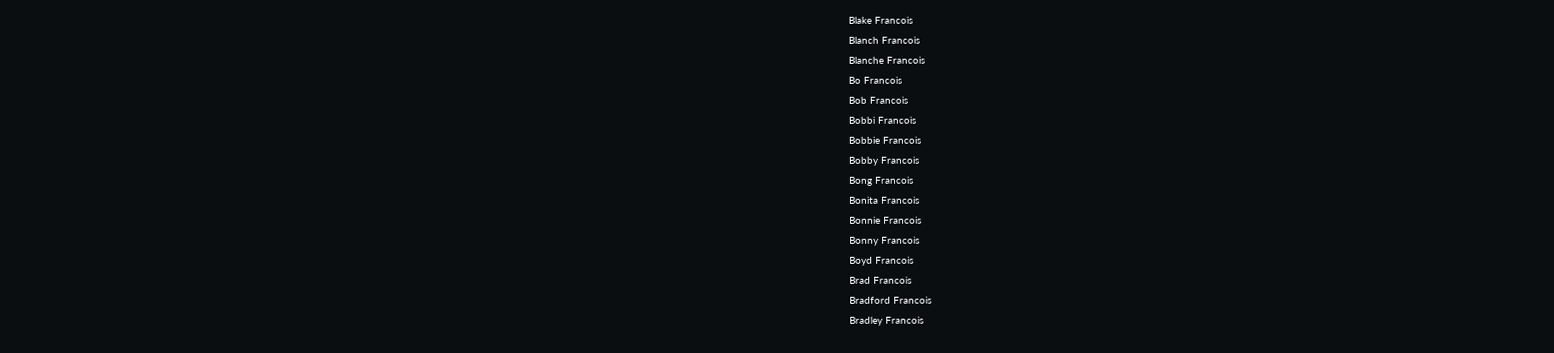Blake Francois
Blanch Francois
Blanche Francois
Bo Francois
Bob Francois
Bobbi Francois
Bobbie Francois
Bobby Francois
Bong Francois
Bonita Francois
Bonnie Francois
Bonny Francois
Boyd Francois
Brad Francois
Bradford Francois
Bradley Francois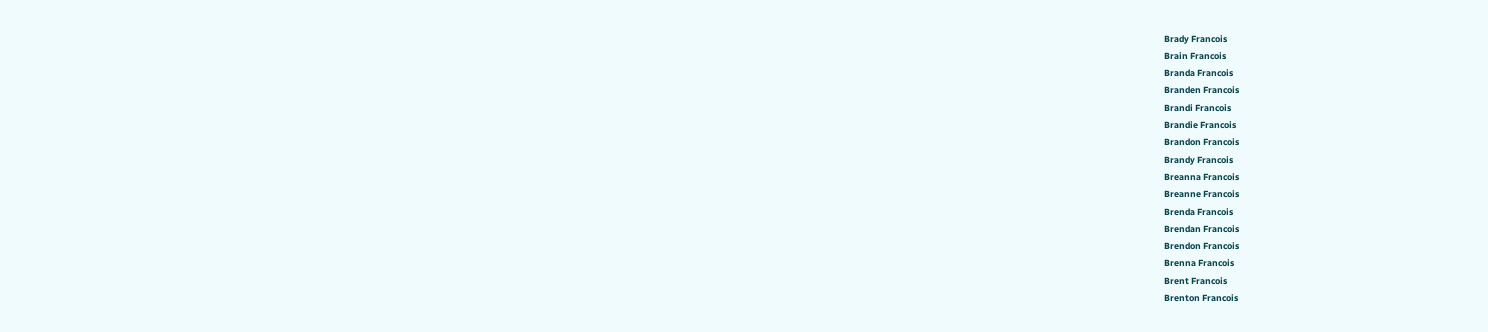Brady Francois
Brain Francois
Branda Francois
Branden Francois
Brandi Francois
Brandie Francois
Brandon Francois
Brandy Francois
Breanna Francois
Breanne Francois
Brenda Francois
Brendan Francois
Brendon Francois
Brenna Francois
Brent Francois
Brenton Francois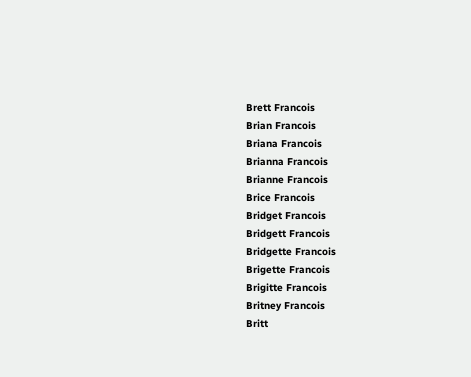Brett Francois
Brian Francois
Briana Francois
Brianna Francois
Brianne Francois
Brice Francois
Bridget Francois
Bridgett Francois
Bridgette Francois
Brigette Francois
Brigitte Francois
Britney Francois
Britt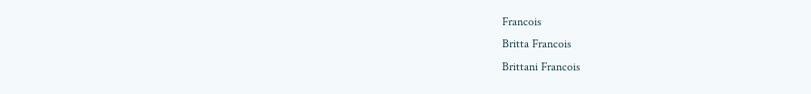Francois
Britta Francois
Brittani Francois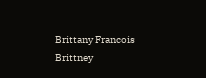Brittany Francois
Brittney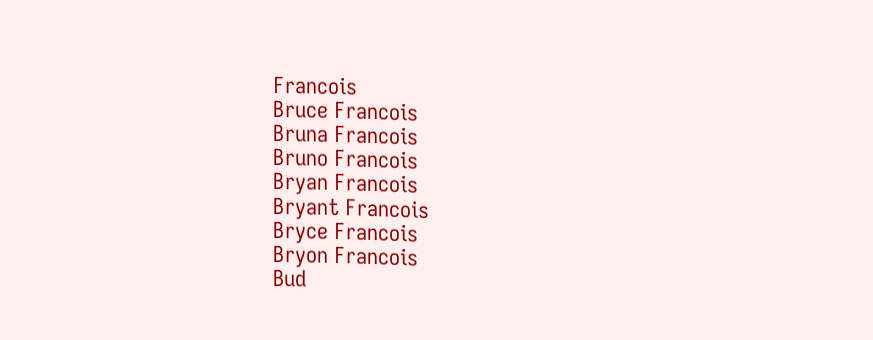Francois
Bruce Francois
Bruna Francois
Bruno Francois
Bryan Francois
Bryant Francois
Bryce Francois
Bryon Francois
Bud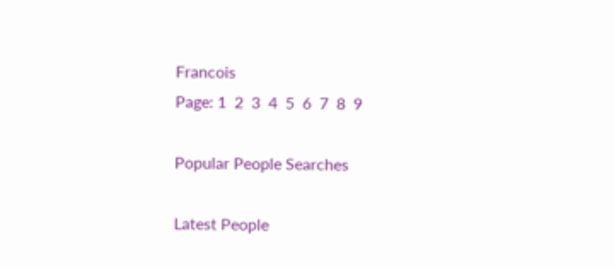Francois
Page: 1  2  3  4  5  6  7  8  9

Popular People Searches

Latest People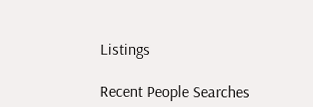Listings

Recent People Searches